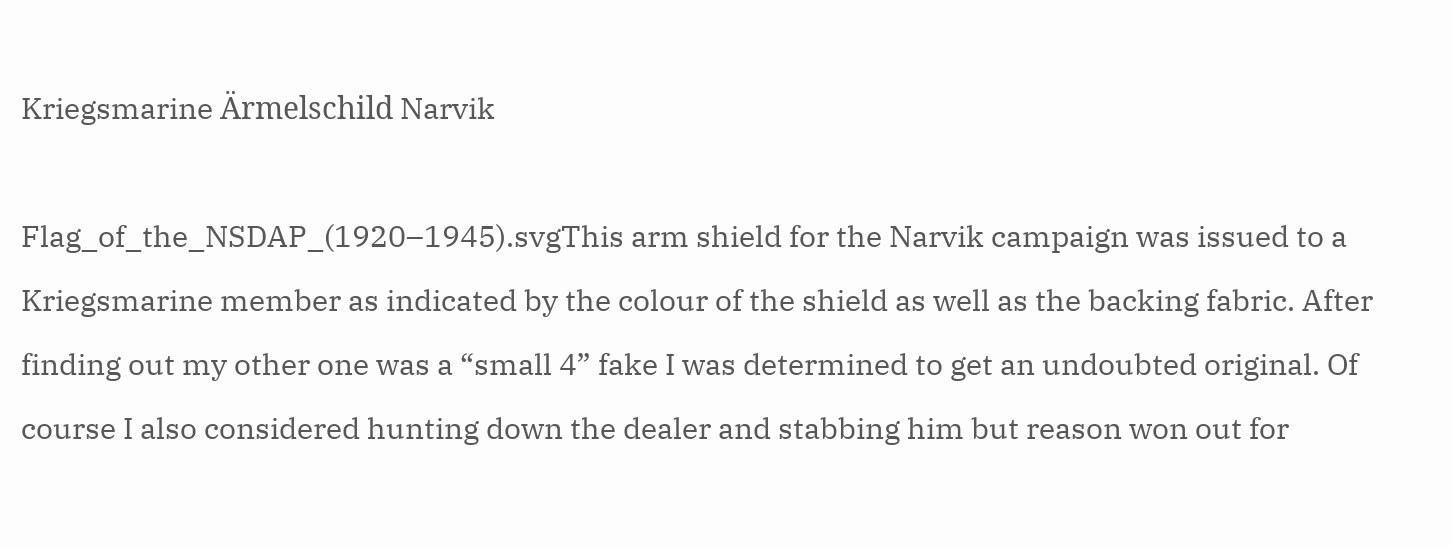Kriegsmarine Ärmelschild Narvik

Flag_of_the_NSDAP_(1920–1945).svgThis arm shield for the Narvik campaign was issued to a Kriegsmarine member as indicated by the colour of the shield as well as the backing fabric. After finding out my other one was a “small 4” fake I was determined to get an undoubted original. Of course I also considered hunting down the dealer and stabbing him but reason won out for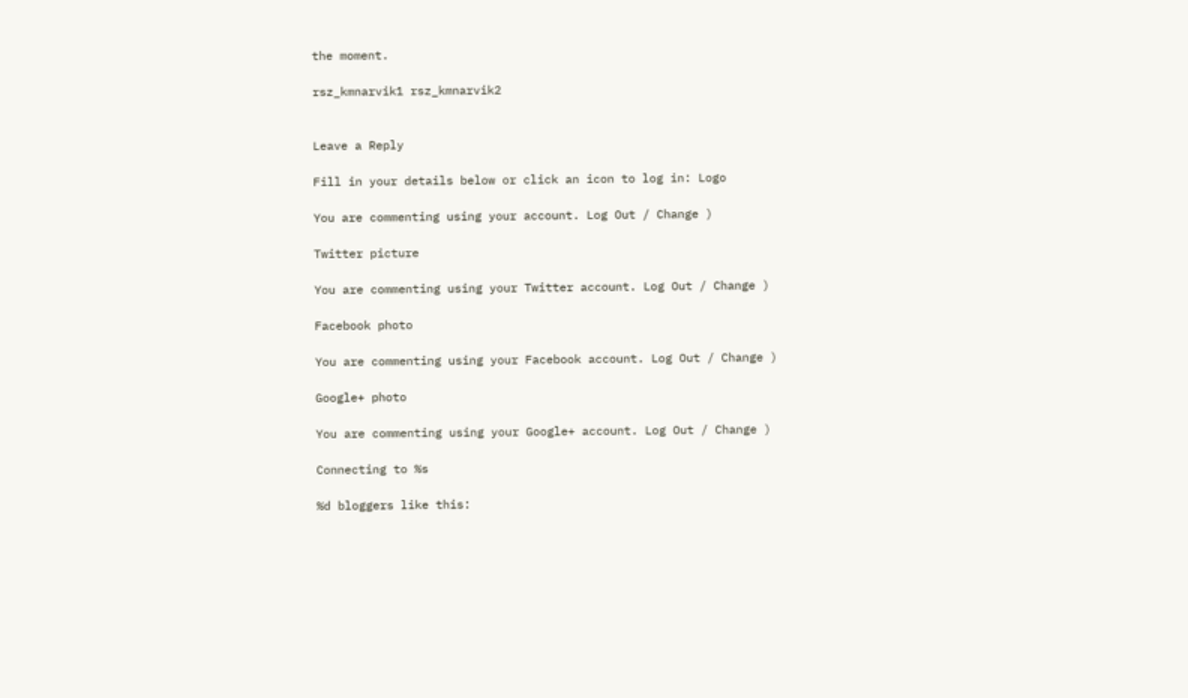the moment.

rsz_kmnarvik1 rsz_kmnarvik2


Leave a Reply

Fill in your details below or click an icon to log in: Logo

You are commenting using your account. Log Out / Change )

Twitter picture

You are commenting using your Twitter account. Log Out / Change )

Facebook photo

You are commenting using your Facebook account. Log Out / Change )

Google+ photo

You are commenting using your Google+ account. Log Out / Change )

Connecting to %s

%d bloggers like this: